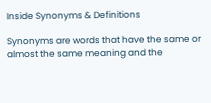Inside Synonyms & Definitions

Synonyms are words that have the same or almost the same meaning and the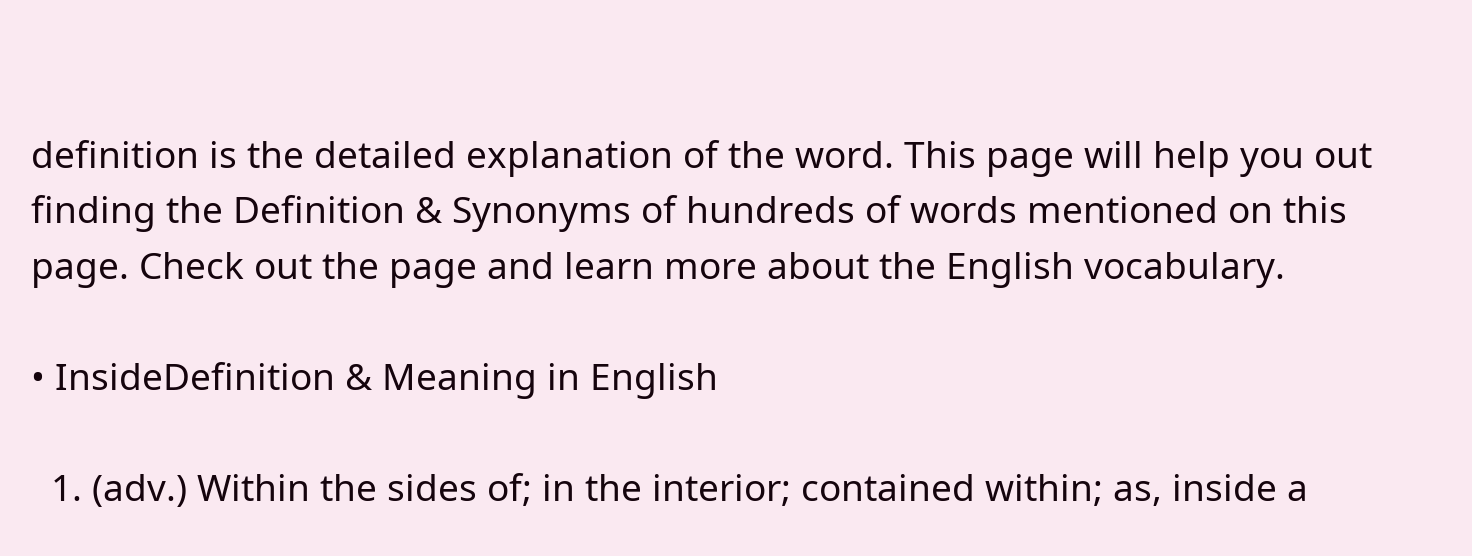definition is the detailed explanation of the word. This page will help you out finding the Definition & Synonyms of hundreds of words mentioned on this page. Check out the page and learn more about the English vocabulary.

• InsideDefinition & Meaning in English

  1. (adv.) Within the sides of; in the interior; contained within; as, inside a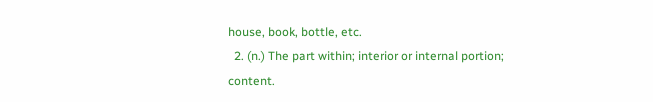house, book, bottle, etc.
  2. (n.) The part within; interior or internal portion; content.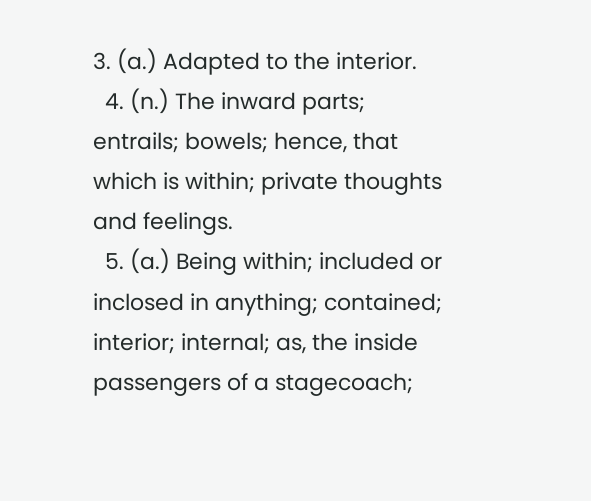3. (a.) Adapted to the interior.
  4. (n.) The inward parts; entrails; bowels; hence, that which is within; private thoughts and feelings.
  5. (a.) Being within; included or inclosed in anything; contained; interior; internal; as, the inside passengers of a stagecoach;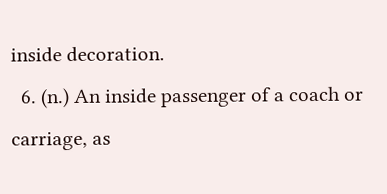inside decoration.
  6. (n.) An inside passenger of a coach or carriage, as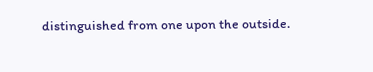distinguished from one upon the outside.